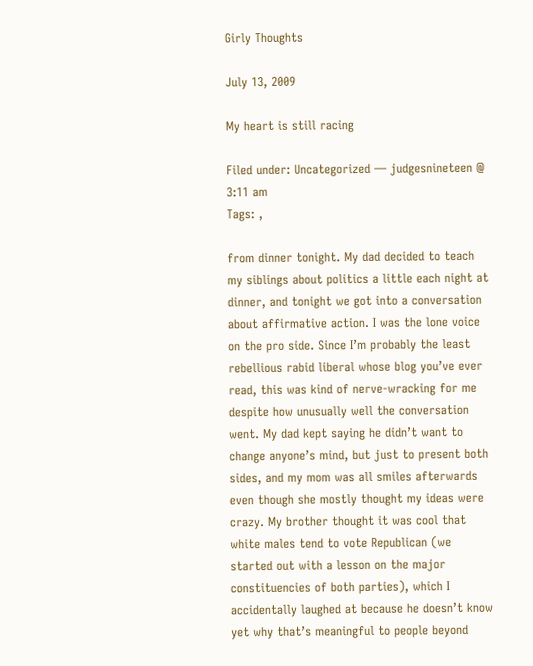Girly Thoughts

July 13, 2009

My heart is still racing

Filed under: Uncategorized — judgesnineteen @ 3:11 am
Tags: ,

from dinner tonight. My dad decided to teach my siblings about politics a little each night at dinner, and tonight we got into a conversation about affirmative action. I was the lone voice on the pro side. Since I’m probably the least rebellious rabid liberal whose blog you’ve ever read, this was kind of nerve-wracking for me despite how unusually well the conversation went. My dad kept saying he didn’t want to change anyone’s mind, but just to present both sides, and my mom was all smiles afterwards even though she mostly thought my ideas were crazy. My brother thought it was cool that white males tend to vote Republican (we started out with a lesson on the major constituencies of both parties), which I accidentally laughed at because he doesn’t know yet why that’s meaningful to people beyond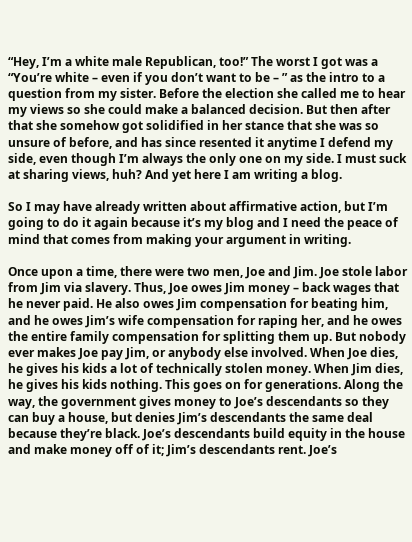“Hey, I’m a white male Republican, too!” The worst I got was a “You’re white – even if you don’t want to be – ” as the intro to a question from my sister. Before the election she called me to hear my views so she could make a balanced decision. But then after that she somehow got solidified in her stance that she was so unsure of before, and has since resented it anytime I defend my side, even though I’m always the only one on my side. I must suck at sharing views, huh? And yet here I am writing a blog.

So I may have already written about affirmative action, but I’m going to do it again because it’s my blog and I need the peace of mind that comes from making your argument in writing.

Once upon a time, there were two men, Joe and Jim. Joe stole labor from Jim via slavery. Thus, Joe owes Jim money – back wages that he never paid. He also owes Jim compensation for beating him, and he owes Jim’s wife compensation for raping her, and he owes the entire family compensation for splitting them up. But nobody ever makes Joe pay Jim, or anybody else involved. When Joe dies, he gives his kids a lot of technically stolen money. When Jim dies, he gives his kids nothing. This goes on for generations. Along the way, the government gives money to Joe’s descendants so they can buy a house, but denies Jim’s descendants the same deal because they’re black. Joe’s descendants build equity in the house and make money off of it; Jim’s descendants rent. Joe’s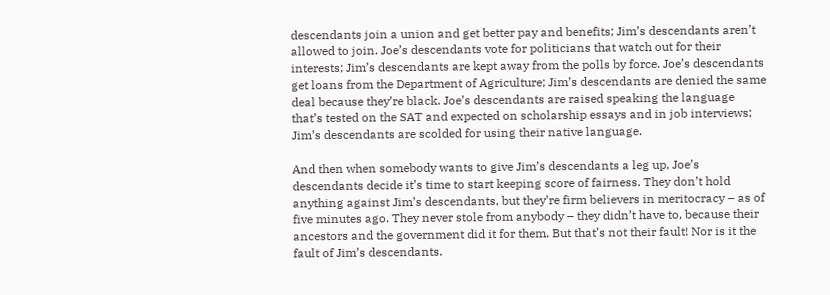descendants join a union and get better pay and benefits; Jim’s descendants aren’t allowed to join. Joe’s descendants vote for politicians that watch out for their interests; Jim’s descendants are kept away from the polls by force. Joe’s descendants get loans from the Department of Agriculture; Jim’s descendants are denied the same deal because they’re black. Joe’s descendants are raised speaking the language that’s tested on the SAT and expected on scholarship essays and in job interviews; Jim’s descendants are scolded for using their native language.

And then when somebody wants to give Jim’s descendants a leg up, Joe’s descendants decide it’s time to start keeping score of fairness. They don’t hold anything against Jim’s descendants, but they’re firm believers in meritocracy – as of five minutes ago. They never stole from anybody – they didn’t have to, because their ancestors and the government did it for them. But that’s not their fault! Nor is it the fault of Jim’s descendants.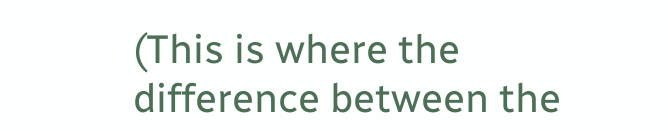(This is where the difference between the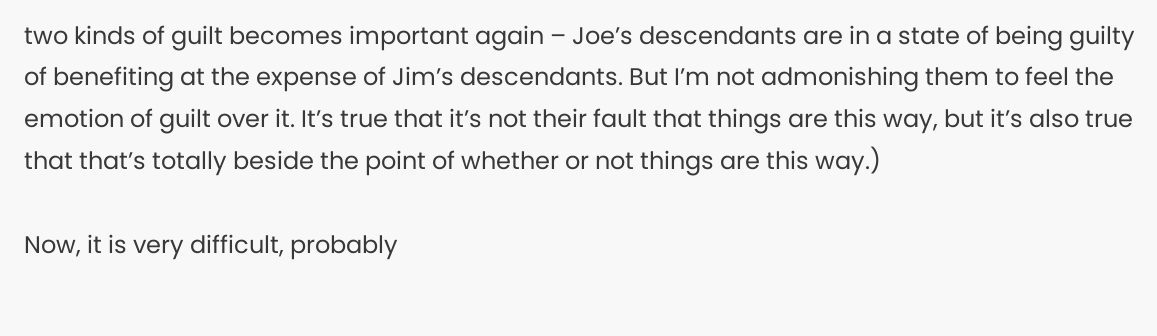two kinds of guilt becomes important again – Joe’s descendants are in a state of being guilty of benefiting at the expense of Jim’s descendants. But I’m not admonishing them to feel the emotion of guilt over it. It’s true that it’s not their fault that things are this way, but it’s also true that that’s totally beside the point of whether or not things are this way.)

Now, it is very difficult, probably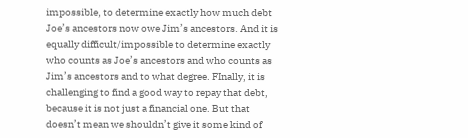impossible, to determine exactly how much debt Joe’s ancestors now owe Jim’s ancestors. And it is equally difficult/impossible to determine exactly who counts as Joe’s ancestors and who counts as Jim’s ancestors and to what degree. FInally, it is challenging to find a good way to repay that debt, because it is not just a financial one. But that doesn’t mean we shouldn’t give it some kind of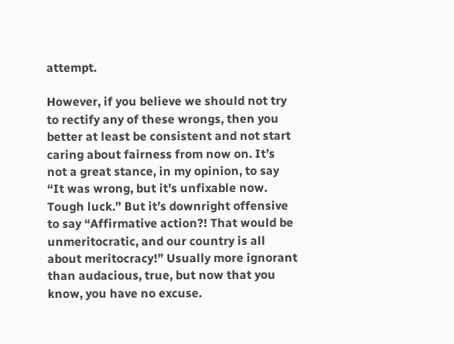attempt.

However, if you believe we should not try to rectify any of these wrongs, then you better at least be consistent and not start caring about fairness from now on. It’s not a great stance, in my opinion, to say “It was wrong, but it’s unfixable now. Tough luck.” But it’s downright offensive to say “Affirmative action?! That would be unmeritocratic, and our country is all about meritocracy!” Usually more ignorant than audacious, true, but now that you know, you have no excuse.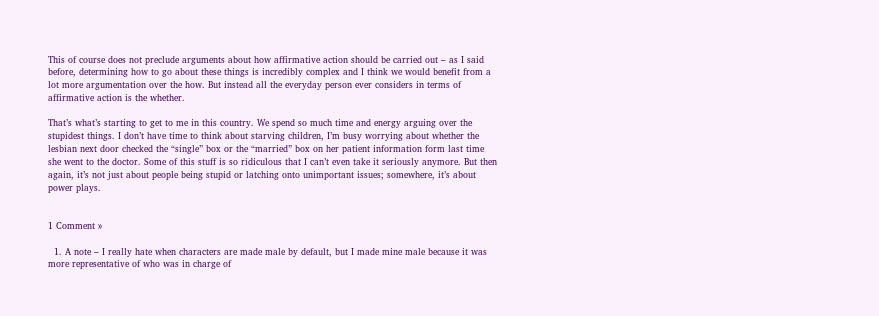This of course does not preclude arguments about how affirmative action should be carried out – as I said before, determining how to go about these things is incredibly complex and I think we would benefit from a lot more argumentation over the how. But instead all the everyday person ever considers in terms of affirmative action is the whether.

That’s what’s starting to get to me in this country. We spend so much time and energy arguing over the stupidest things. I don’t have time to think about starving children, I’m busy worrying about whether the lesbian next door checked the “single” box or the “married” box on her patient information form last time she went to the doctor. Some of this stuff is so ridiculous that I can’t even take it seriously anymore. But then again, it’s not just about people being stupid or latching onto unimportant issues; somewhere, it’s about power plays.


1 Comment »

  1. A note – I really hate when characters are made male by default, but I made mine male because it was more representative of who was in charge of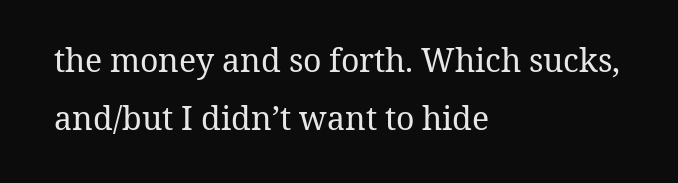the money and so forth. Which sucks, and/but I didn’t want to hide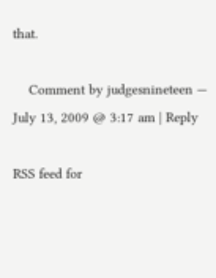that.

    Comment by judgesnineteen — July 13, 2009 @ 3:17 am | Reply

RSS feed for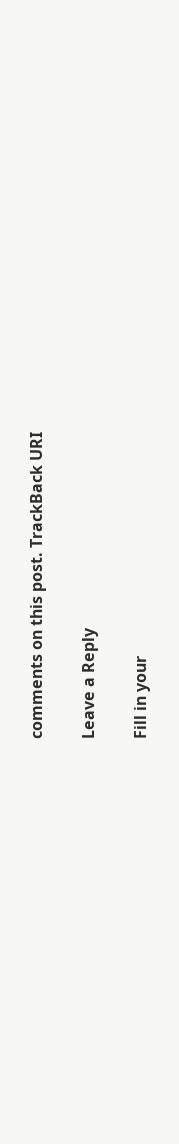comments on this post. TrackBack URI

Leave a Reply

Fill in your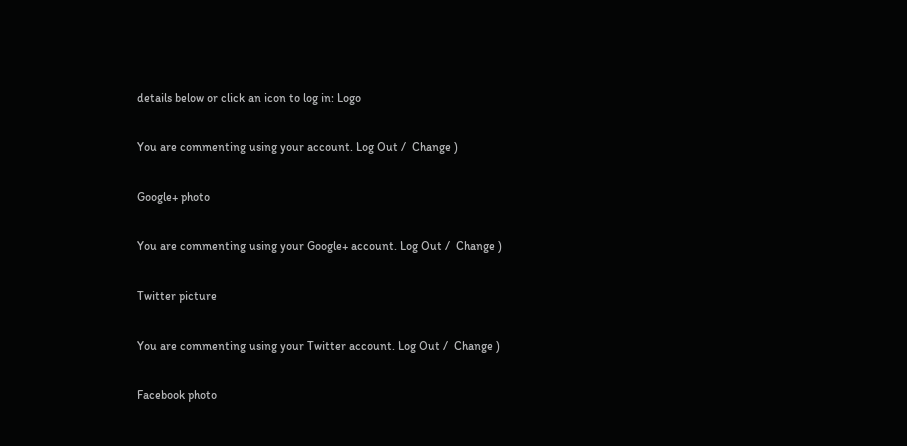details below or click an icon to log in: Logo

You are commenting using your account. Log Out /  Change )

Google+ photo

You are commenting using your Google+ account. Log Out /  Change )

Twitter picture

You are commenting using your Twitter account. Log Out /  Change )

Facebook photo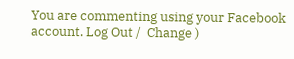You are commenting using your Facebook account. Log Out /  Change )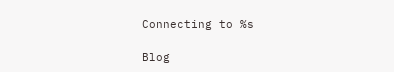Connecting to %s

Blog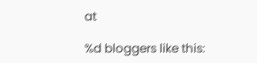at

%d bloggers like this: